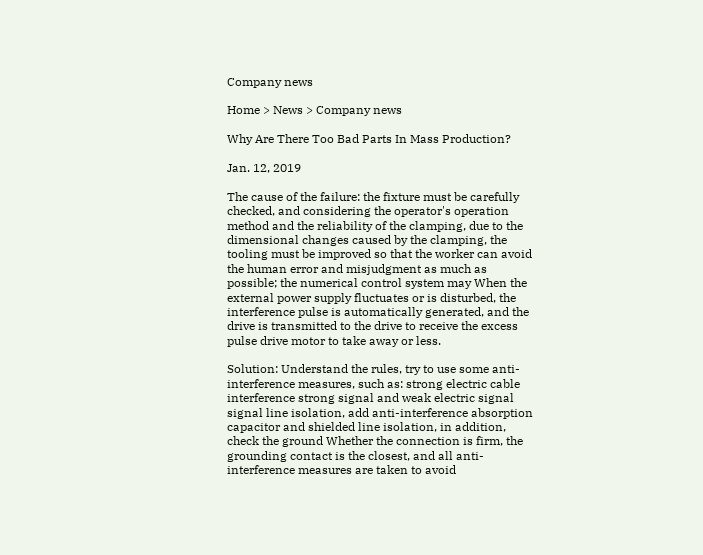Company news

Home > News > Company news

Why Are There Too Bad Parts In Mass Production?

Jan. 12, 2019

The cause of the failure: the fixture must be carefully checked, and considering the operator's operation method and the reliability of the clamping, due to the dimensional changes caused by the clamping, the tooling must be improved so that the worker can avoid the human error and misjudgment as much as possible; the numerical control system may When the external power supply fluctuates or is disturbed, the interference pulse is automatically generated, and the drive is transmitted to the drive to receive the excess pulse drive motor to take away or less.

Solution: Understand the rules, try to use some anti-interference measures, such as: strong electric cable interference strong signal and weak electric signal signal line isolation, add anti-interference absorption capacitor and shielded line isolation, in addition, check the ground Whether the connection is firm, the grounding contact is the closest, and all anti-interference measures are taken to avoid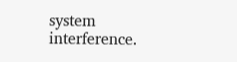system interference.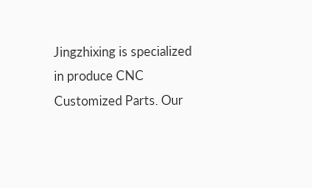Jingzhixing is specialized in produce CNC Customized Parts. Our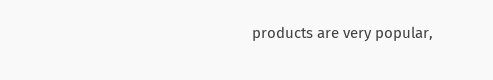products are very popular,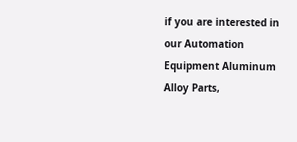if you are interested in our Automation Equipment Aluminum Alloy Parts,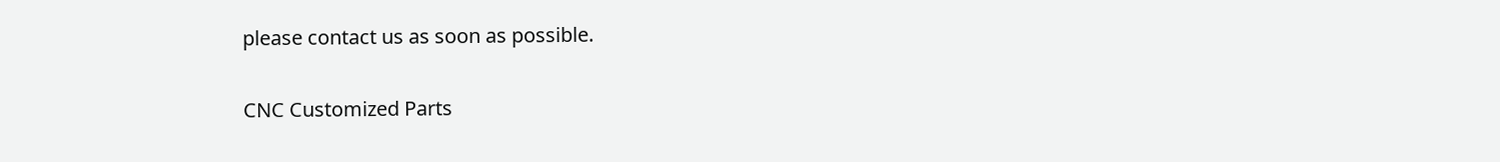please contact us as soon as possible.

CNC Customized Parts